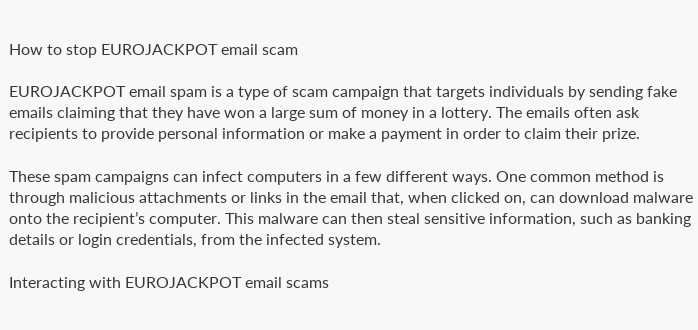How to stop EUROJACKPOT email scam

EUROJACKPOT email spam is a type of scam campaign that targets individuals by sending fake emails claiming that they have won a large sum of money in a lottery. The emails often ask recipients to provide personal information or make a payment in order to claim their prize.

These spam campaigns can infect computers in a few different ways. One common method is through malicious attachments or links in the email that, when clicked on, can download malware onto the recipient’s computer. This malware can then steal sensitive information, such as banking details or login credentials, from the infected system.

Interacting with EUROJACKPOT email scams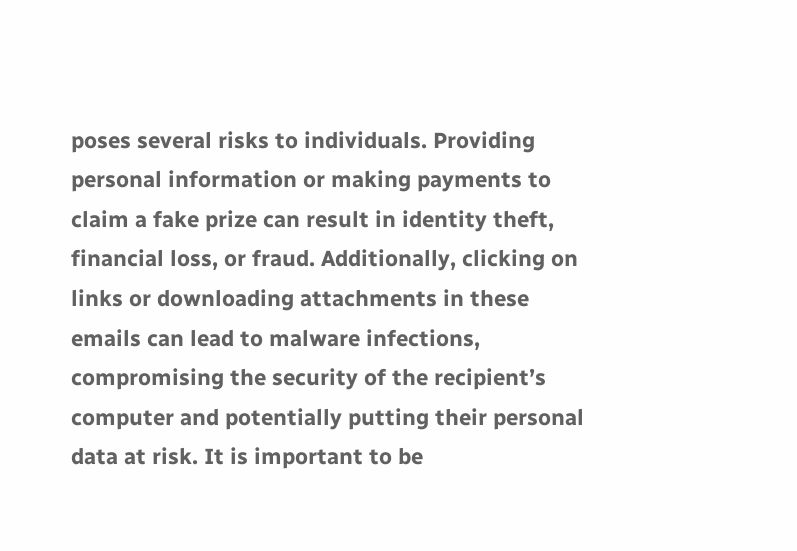poses several risks to individuals. Providing personal information or making payments to claim a fake prize can result in identity theft, financial loss, or fraud. Additionally, clicking on links or downloading attachments in these emails can lead to malware infections, compromising the security of the recipient’s computer and potentially putting their personal data at risk. It is important to be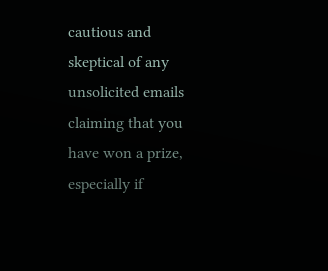cautious and skeptical of any unsolicited emails claiming that you have won a prize, especially if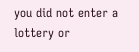you did not enter a lottery or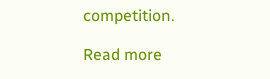competition.

Read more